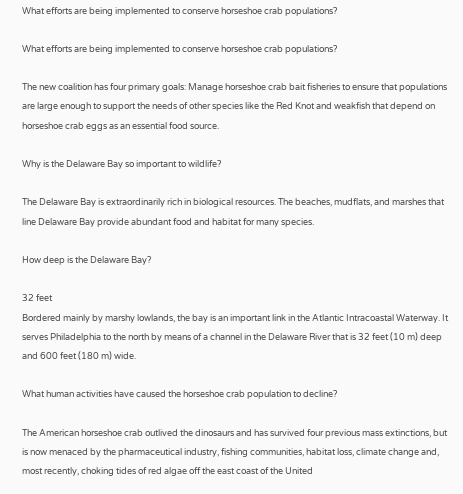What efforts are being implemented to conserve horseshoe crab populations?

What efforts are being implemented to conserve horseshoe crab populations?

The new coalition has four primary goals: Manage horseshoe crab bait fisheries to ensure that populations are large enough to support the needs of other species like the Red Knot and weakfish that depend on horseshoe crab eggs as an essential food source.

Why is the Delaware Bay so important to wildlife?

The Delaware Bay is extraordinarily rich in biological resources. The beaches, mudflats, and marshes that line Delaware Bay provide abundant food and habitat for many species.

How deep is the Delaware Bay?

32 feet
Bordered mainly by marshy lowlands, the bay is an important link in the Atlantic Intracoastal Waterway. It serves Philadelphia to the north by means of a channel in the Delaware River that is 32 feet (10 m) deep and 600 feet (180 m) wide.

What human activities have caused the horseshoe crab population to decline?

The American horseshoe crab outlived the dinosaurs and has survived four previous mass extinctions, but is now menaced by the pharmaceutical industry, fishing communities, habitat loss, climate change and, most recently, choking tides of red algae off the east coast of the United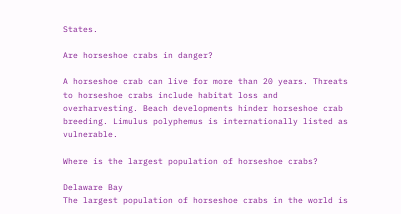States.

Are horseshoe crabs in danger?

A horseshoe crab can live for more than 20 years. Threats to horseshoe crabs include habitat loss and overharvesting. Beach developments hinder horseshoe crab breeding. Limulus polyphemus is internationally listed as vulnerable.

Where is the largest population of horseshoe crabs?

Delaware Bay
The largest population of horseshoe crabs in the world is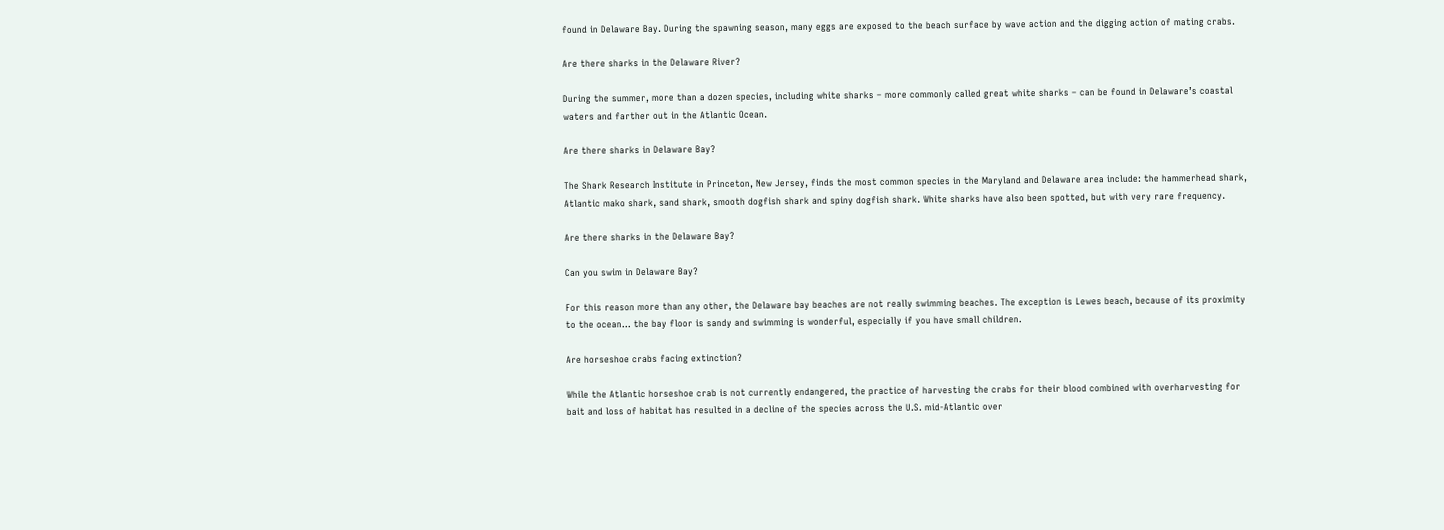found in Delaware Bay. During the spawning season, many eggs are exposed to the beach surface by wave action and the digging action of mating crabs.

Are there sharks in the Delaware River?

During the summer, more than a dozen species, including white sharks – more commonly called great white sharks – can be found in Delaware’s coastal waters and farther out in the Atlantic Ocean.

Are there sharks in Delaware Bay?

The Shark Research Institute in Princeton, New Jersey, finds the most common species in the Maryland and Delaware area include: the hammerhead shark, Atlantic mako shark, sand shark, smooth dogfish shark and spiny dogfish shark. White sharks have also been spotted, but with very rare frequency.

Are there sharks in the Delaware Bay?

Can you swim in Delaware Bay?

For this reason more than any other, the Delaware bay beaches are not really swimming beaches. The exception is Lewes beach, because of its proximity to the ocean… the bay floor is sandy and swimming is wonderful, especially if you have small children.

Are horseshoe crabs facing extinction?

While the Atlantic horseshoe crab is not currently endangered, the practice of harvesting the crabs for their blood combined with overharvesting for bait and loss of habitat has resulted in a decline of the species across the U.S. mid-Atlantic over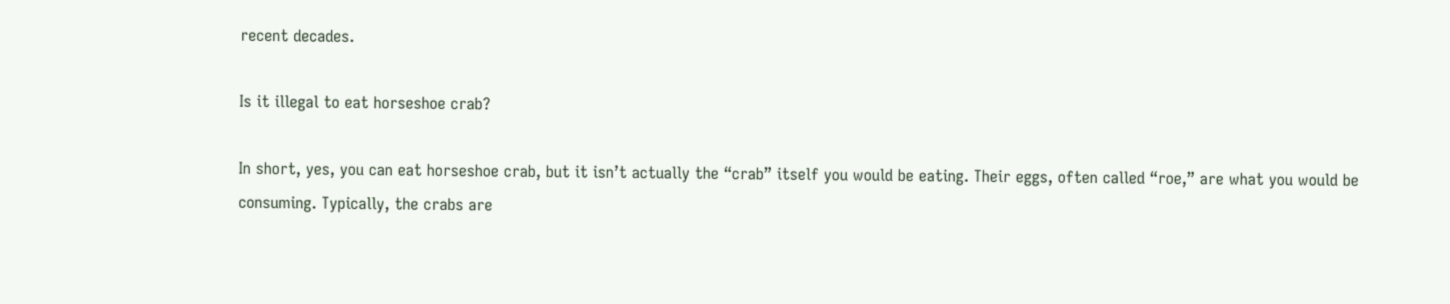recent decades.

Is it illegal to eat horseshoe crab?

In short, yes, you can eat horseshoe crab, but it isn’t actually the “crab” itself you would be eating. Their eggs, often called “roe,” are what you would be consuming. Typically, the crabs are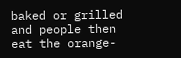baked or grilled and people then eat the orange-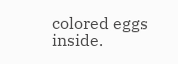colored eggs inside.